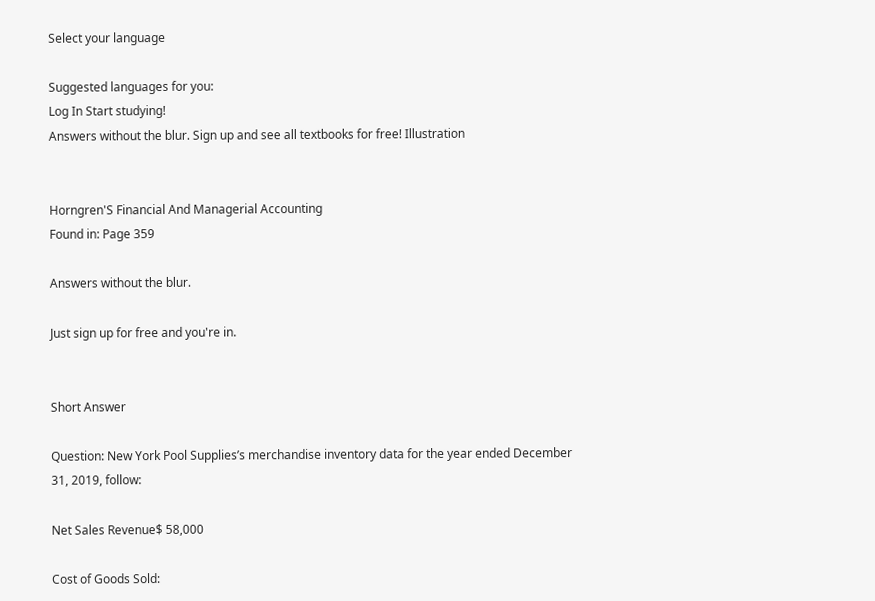Select your language

Suggested languages for you:
Log In Start studying!
Answers without the blur. Sign up and see all textbooks for free! Illustration


Horngren'S Financial And Managerial Accounting
Found in: Page 359

Answers without the blur.

Just sign up for free and you're in.


Short Answer

Question: New York Pool Supplies’s merchandise inventory data for the year ended December 31, 2019, follow:

Net Sales Revenue$ 58,000

Cost of Goods Sold: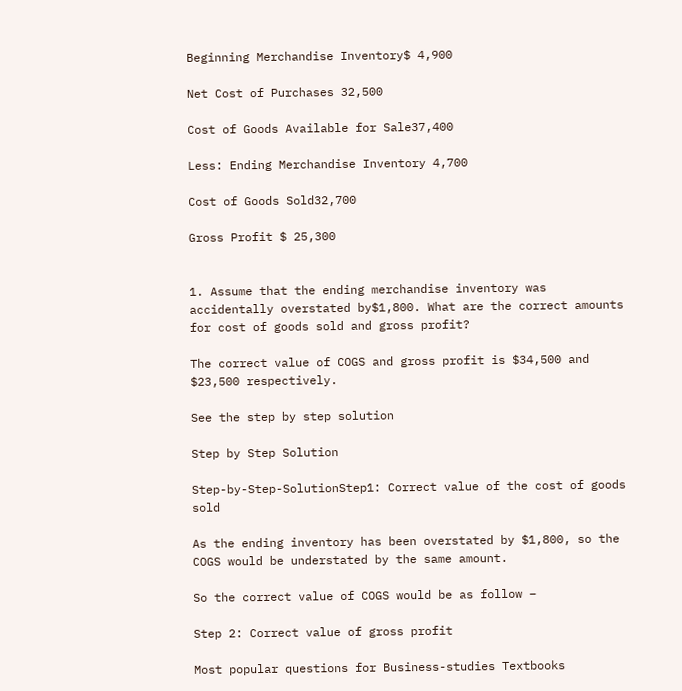Beginning Merchandise Inventory$ 4,900

Net Cost of Purchases 32,500

Cost of Goods Available for Sale37,400

Less: Ending Merchandise Inventory 4,700

Cost of Goods Sold32,700

Gross Profit $ 25,300


1. Assume that the ending merchandise inventory was accidentally overstated by$1,800. What are the correct amounts for cost of goods sold and gross profit?

The correct value of COGS and gross profit is $34,500 and $23,500 respectively.

See the step by step solution

Step by Step Solution

Step-by-Step-SolutionStep1: Correct value of the cost of goods sold

As the ending inventory has been overstated by $1,800, so the COGS would be understated by the same amount.

So the correct value of COGS would be as follow –

Step 2: Correct value of gross profit

Most popular questions for Business-studies Textbooks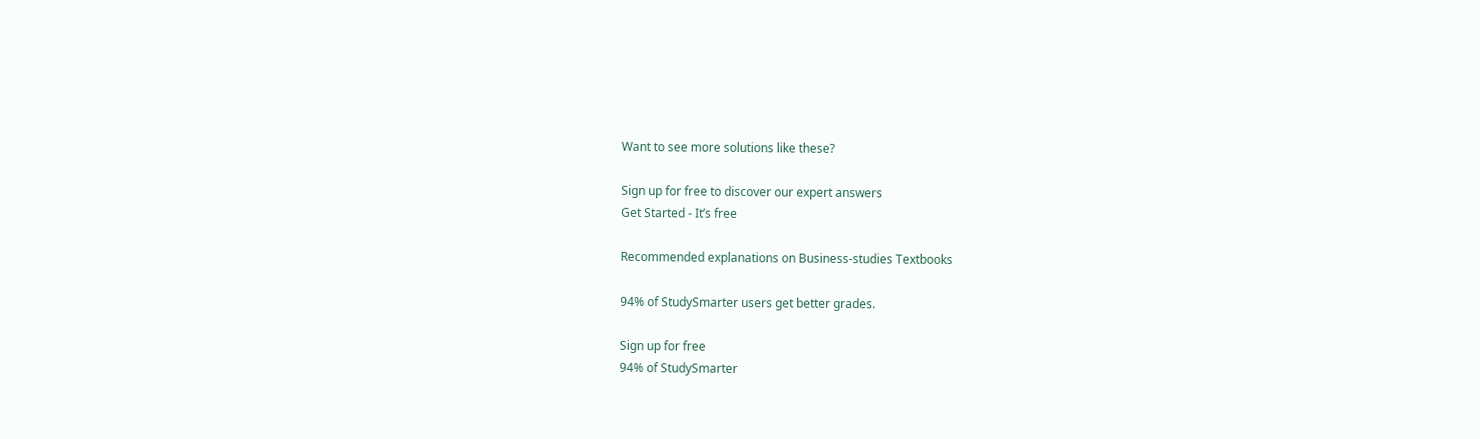Want to see more solutions like these?

Sign up for free to discover our expert answers
Get Started - It’s free

Recommended explanations on Business-studies Textbooks

94% of StudySmarter users get better grades.

Sign up for free
94% of StudySmarter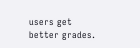users get better grades.